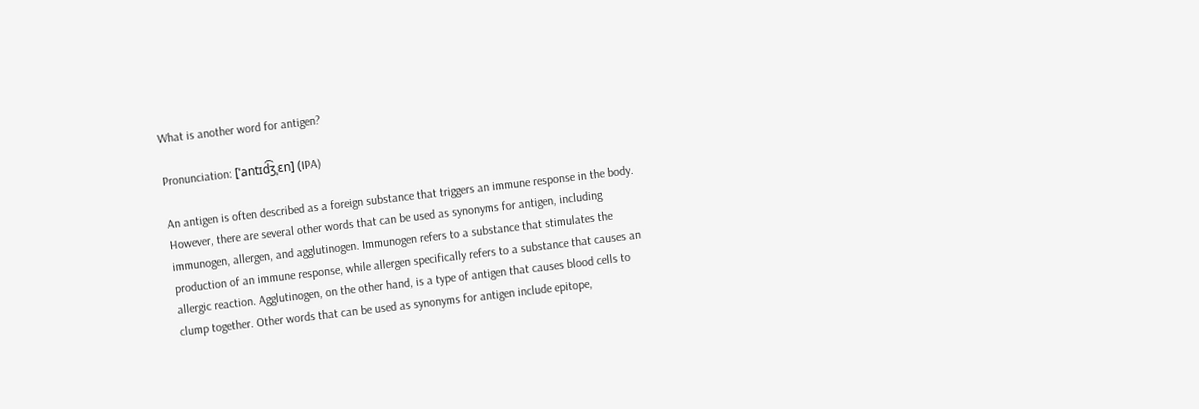What is another word for antigen?

Pronunciation: [ˈantɪd͡ʒˌɛn] (IPA)

An antigen is often described as a foreign substance that triggers an immune response in the body. However, there are several other words that can be used as synonyms for antigen, including immunogen, allergen, and agglutinogen. Immunogen refers to a substance that stimulates the production of an immune response, while allergen specifically refers to a substance that causes an allergic reaction. Agglutinogen, on the other hand, is a type of antigen that causes blood cells to clump together. Other words that can be used as synonyms for antigen include epitope,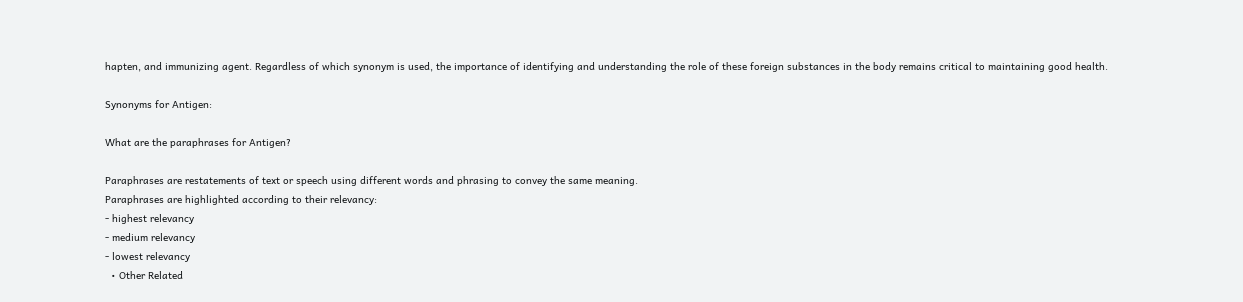hapten, and immunizing agent. Regardless of which synonym is used, the importance of identifying and understanding the role of these foreign substances in the body remains critical to maintaining good health.

Synonyms for Antigen:

What are the paraphrases for Antigen?

Paraphrases are restatements of text or speech using different words and phrasing to convey the same meaning.
Paraphrases are highlighted according to their relevancy:
- highest relevancy
- medium relevancy
- lowest relevancy
  • Other Related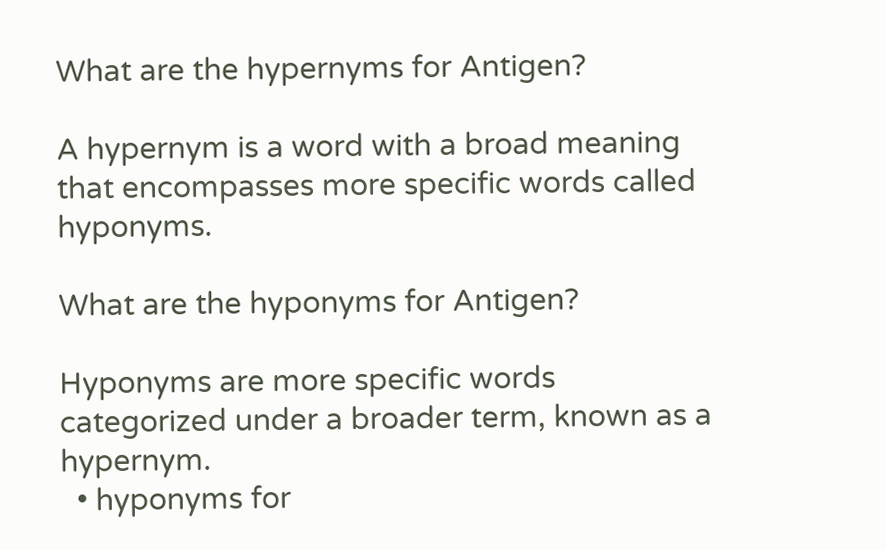What are the hypernyms for Antigen?

A hypernym is a word with a broad meaning that encompasses more specific words called hyponyms.

What are the hyponyms for Antigen?

Hyponyms are more specific words categorized under a broader term, known as a hypernym.
  • hyponyms for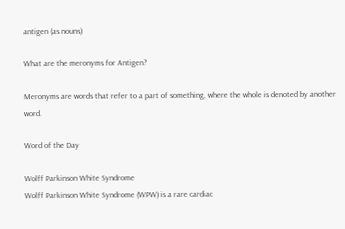antigen (as nouns)

What are the meronyms for Antigen?

Meronyms are words that refer to a part of something, where the whole is denoted by another word.

Word of the Day

Wolff Parkinson White Syndrome
Wolff Parkinson White Syndrome (WPW) is a rare cardiac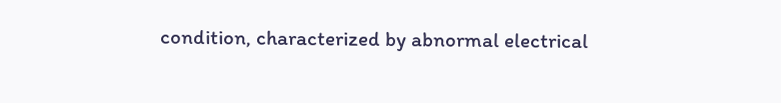condition, characterized by abnormal electrical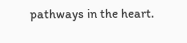pathways in the heart.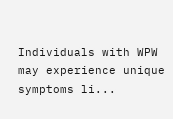Individuals with WPW may experience unique symptoms li...